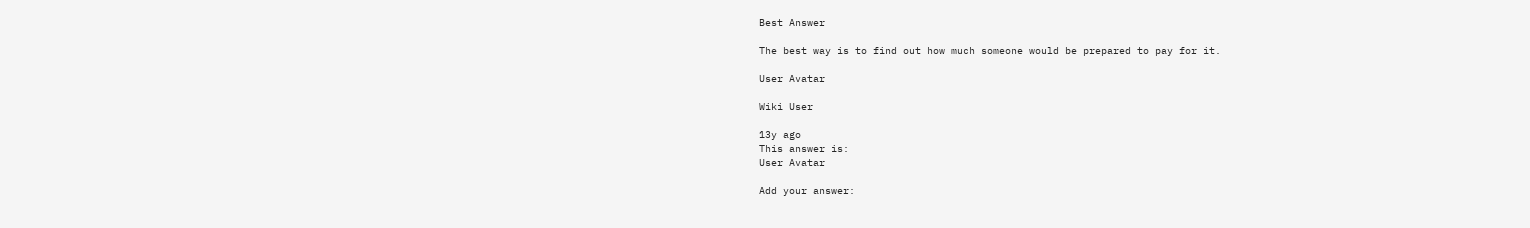Best Answer

The best way is to find out how much someone would be prepared to pay for it.

User Avatar

Wiki User

13y ago
This answer is:
User Avatar

Add your answer: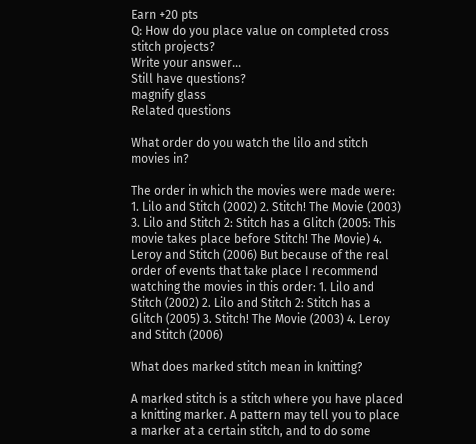Earn +20 pts
Q: How do you place value on completed cross stitch projects?
Write your answer...
Still have questions?
magnify glass
Related questions

What order do you watch the lilo and stitch movies in?

The order in which the movies were made were: 1. Lilo and Stitch (2002) 2. Stitch! The Movie (2003) 3. Lilo and Stitch 2: Stitch has a Glitch (2005: This movie takes place before Stitch! The Movie) 4. Leroy and Stitch (2006) But because of the real order of events that take place I recommend watching the movies in this order: 1. Lilo and Stitch (2002) 2. Lilo and Stitch 2: Stitch has a Glitch (2005) 3. Stitch! The Movie (2003) 4. Leroy and Stitch (2006)

What does marked stitch mean in knitting?

A marked stitch is a stitch where you have placed a knitting marker. A pattern may tell you to place a marker at a certain stitch, and to do some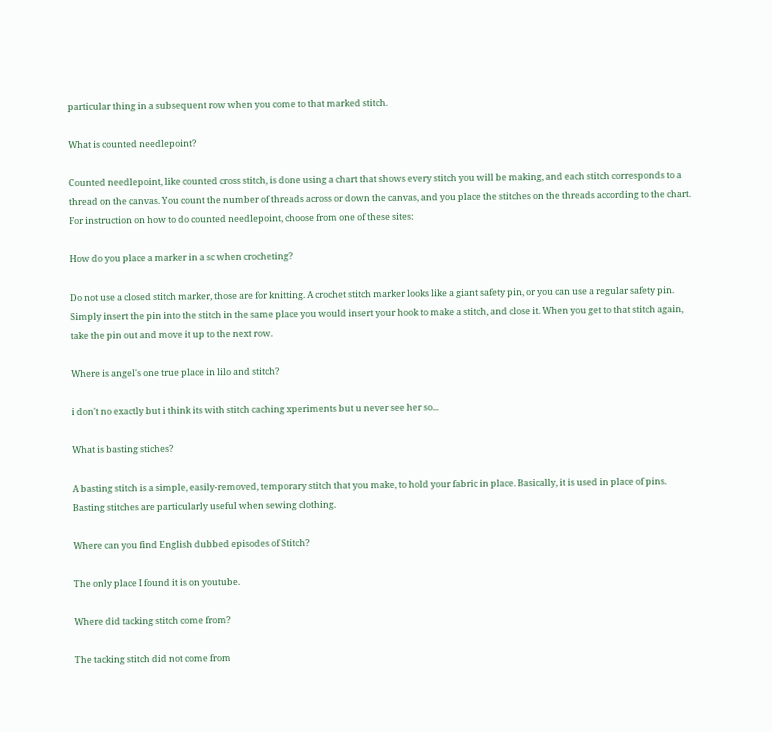particular thing in a subsequent row when you come to that marked stitch.

What is counted needlepoint?

Counted needlepoint, like counted cross stitch, is done using a chart that shows every stitch you will be making, and each stitch corresponds to a thread on the canvas. You count the number of threads across or down the canvas, and you place the stitches on the threads according to the chart. For instruction on how to do counted needlepoint, choose from one of these sites:

How do you place a marker in a sc when crocheting?

Do not use a closed stitch marker, those are for knitting. A crochet stitch marker looks like a giant safety pin, or you can use a regular safety pin. Simply insert the pin into the stitch in the same place you would insert your hook to make a stitch, and close it. When you get to that stitch again, take the pin out and move it up to the next row.

Where is angel's one true place in lilo and stitch?

i don't no exactly but i think its with stitch caching xperiments but u never see her so...

What is basting stiches?

A basting stitch is a simple, easily-removed, temporary stitch that you make, to hold your fabric in place. Basically, it is used in place of pins. Basting stitches are particularly useful when sewing clothing.

Where can you find English dubbed episodes of Stitch?

The only place I found it is on youtube.

Where did tacking stitch come from?

The tacking stitch did not come from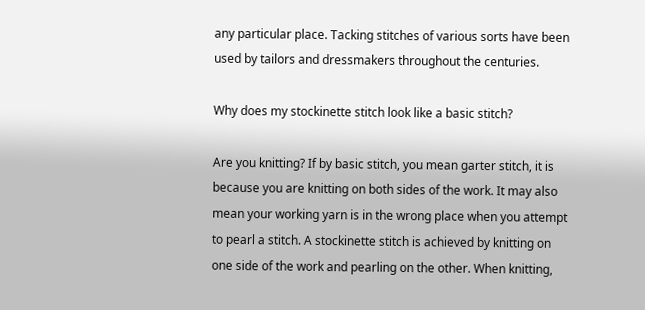any particular place. Tacking stitches of various sorts have been used by tailors and dressmakers throughout the centuries.

Why does my stockinette stitch look like a basic stitch?

Are you knitting? If by basic stitch, you mean garter stitch, it is because you are knitting on both sides of the work. It may also mean your working yarn is in the wrong place when you attempt to pearl a stitch. A stockinette stitch is achieved by knitting on one side of the work and pearling on the other. When knitting,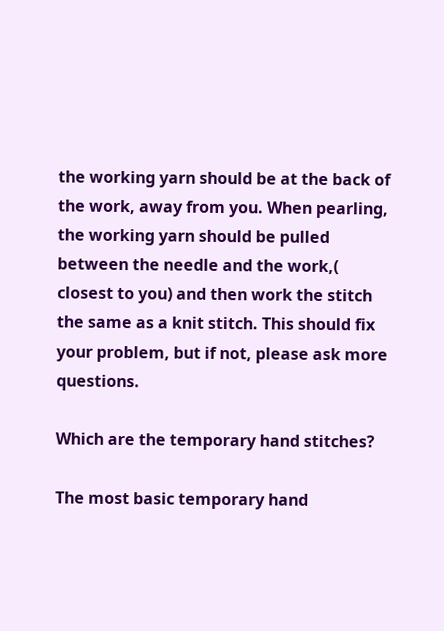the working yarn should be at the back of the work, away from you. When pearling, the working yarn should be pulled between the needle and the work,( closest to you) and then work the stitch the same as a knit stitch. This should fix your problem, but if not, please ask more questions.

Which are the temporary hand stitches?

The most basic temporary hand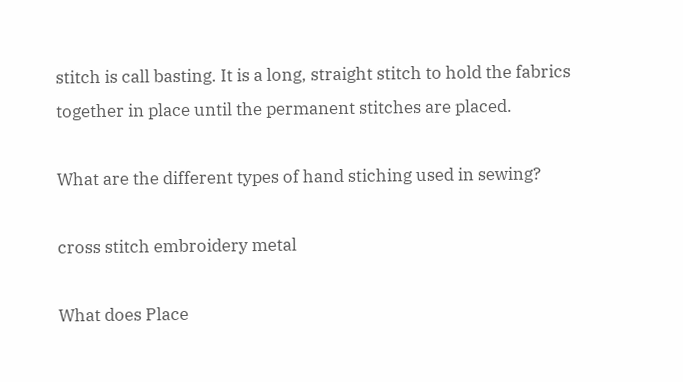stitch is call basting. It is a long, straight stitch to hold the fabrics together in place until the permanent stitches are placed.

What are the different types of hand stiching used in sewing?

cross stitch embroidery metal

What does Place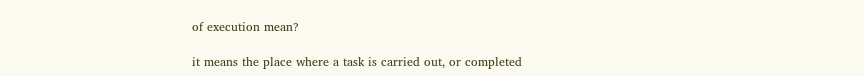of execution mean?

it means the place where a task is carried out, or completed